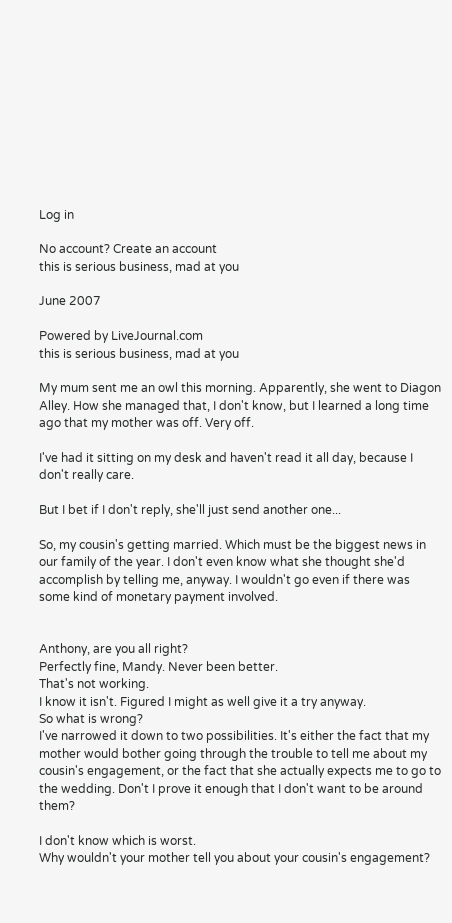Log in

No account? Create an account
this is serious business, mad at you

June 2007

Powered by LiveJournal.com
this is serious business, mad at you

My mum sent me an owl this morning. Apparently, she went to Diagon Alley. How she managed that, I don't know, but I learned a long time ago that my mother was off. Very off.

I've had it sitting on my desk and haven't read it all day, because I don't really care.

But I bet if I don't reply, she'll just send another one...

So, my cousin's getting married. Which must be the biggest news in our family of the year. I don't even know what she thought she'd accomplish by telling me, anyway. I wouldn't go even if there was some kind of monetary payment involved.


Anthony, are you all right?
Perfectly fine, Mandy. Never been better.
That's not working.
I know it isn't. Figured I might as well give it a try anyway.
So what is wrong?
I've narrowed it down to two possibilities. It's either the fact that my mother would bother going through the trouble to tell me about my cousin's engagement, or the fact that she actually expects me to go to the wedding. Don't I prove it enough that I don't want to be around them?

I don't know which is worst.
Why wouldn't your mother tell you about your cousin's engagement?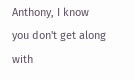Anthony, I know you don't get along with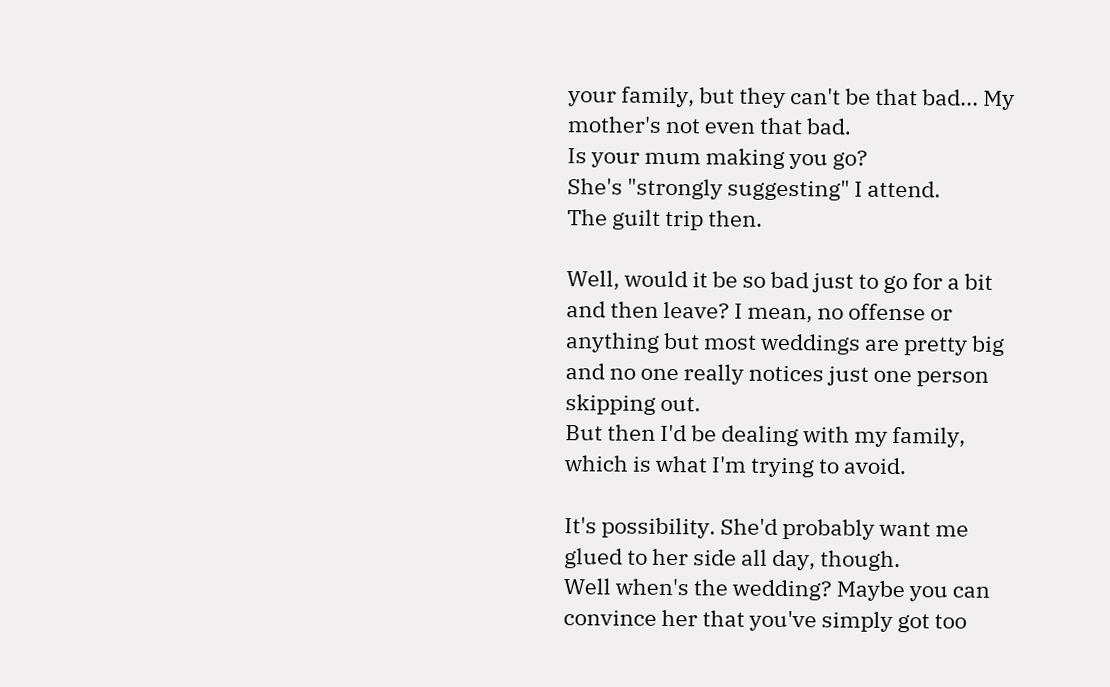your family, but they can't be that bad... My mother's not even that bad.
Is your mum making you go?
She's "strongly suggesting" I attend.
The guilt trip then.

Well, would it be so bad just to go for a bit and then leave? I mean, no offense or anything but most weddings are pretty big and no one really notices just one person skipping out.
But then I'd be dealing with my family, which is what I'm trying to avoid.

It's possibility. She'd probably want me glued to her side all day, though.
Well when's the wedding? Maybe you can convince her that you've simply got too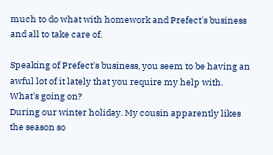much to do what with homework and Prefect's business and all to take care of.

Speaking of Prefect's business, you seem to be having an awful lot of it lately that you require my help with. What's going on?
During our winter holiday. My cousin apparently likes the season so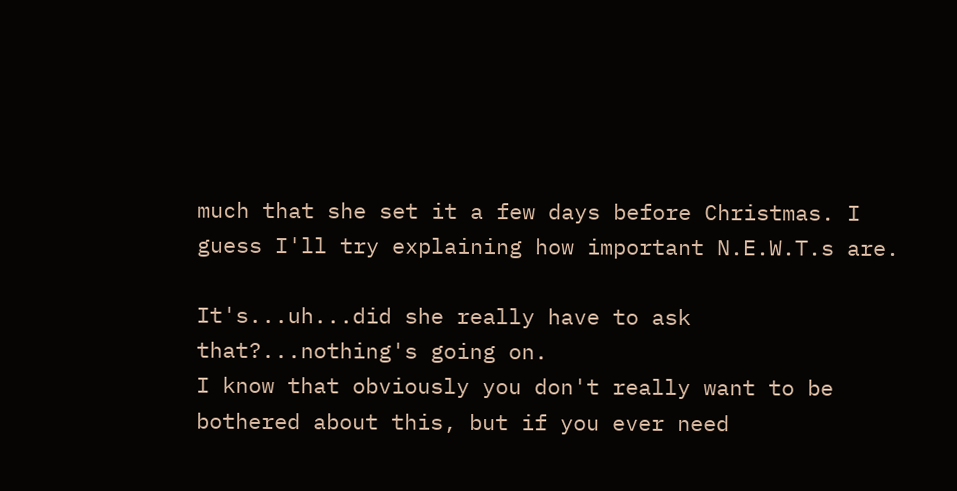much that she set it a few days before Christmas. I guess I'll try explaining how important N.E.W.T.s are.

It's...uh...did she really have to ask that?...nothing's going on.
I know that obviously you don't really want to be bothered about this, but if you ever need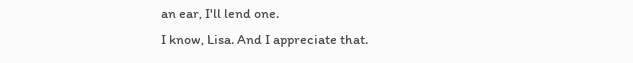an ear, I'll lend one.
I know, Lisa. And I appreciate that.